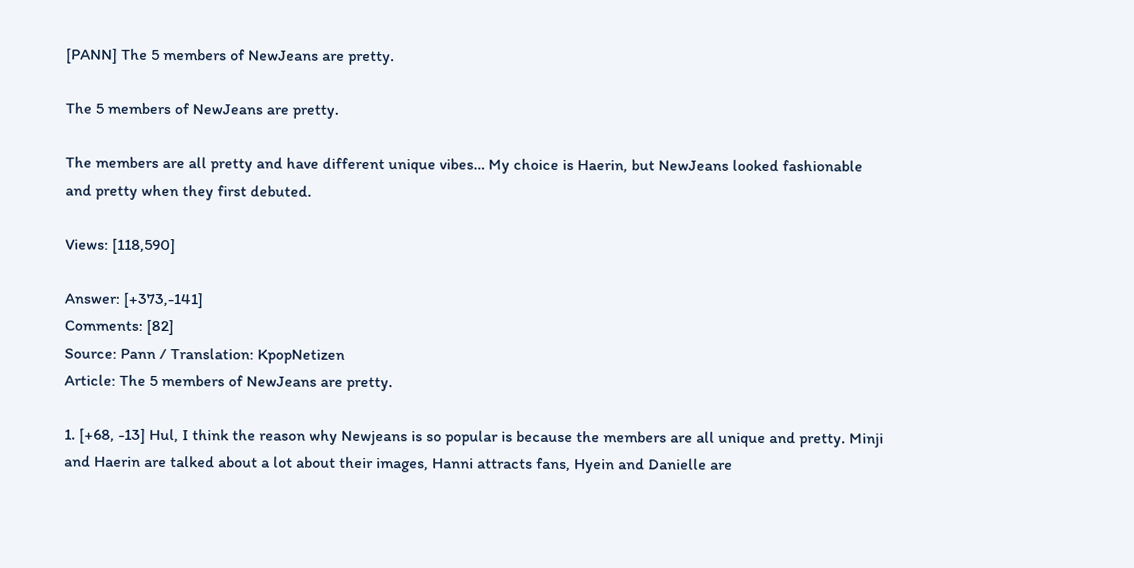[PANN] The 5 members of NewJeans are pretty.

The 5 members of NewJeans are pretty.

The members are all pretty and have different unique vibes… My choice is Haerin, but NewJeans looked fashionable and pretty when they first debuted.

Views: [118,590]

Answer: [+373,-141]
Comments: [82]
Source: Pann / Translation: KpopNetizen
Article: The 5 members of NewJeans are pretty.

1. [+68, -13] Hul, I think the reason why Newjeans is so popular is because the members are all unique and pretty. Minji and Haerin are talked about a lot about their images, Hanni attracts fans, Hyein and Danielle are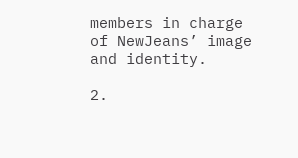members in charge of NewJeans’ image and identity.

2.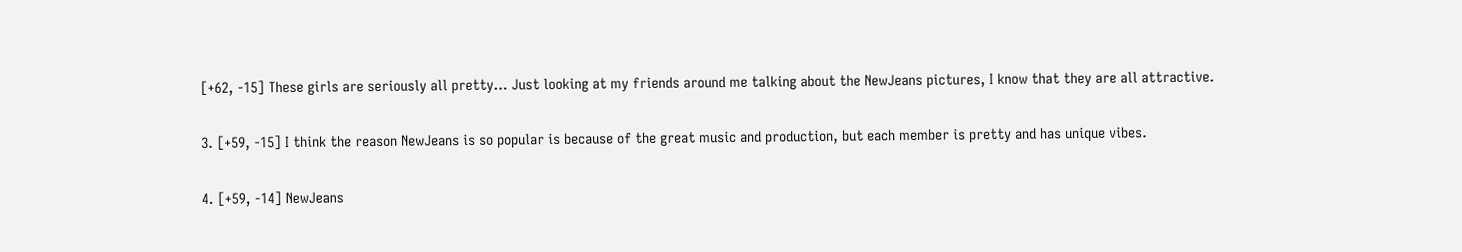[+62, -15] These girls are seriously all pretty… Just looking at my friends around me talking about the NewJeans pictures, I know that they are all attractive.

3. [+59, -15] I think the reason NewJeans is so popular is because of the great music and production, but each member is pretty and has unique vibes.

4. [+59, -14] NewJeans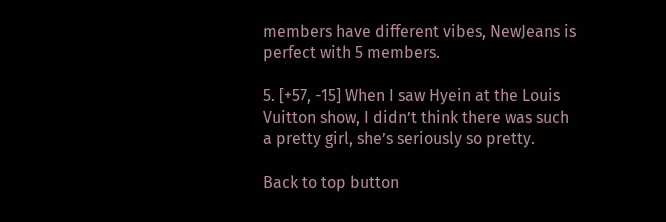members have different vibes, NewJeans is perfect with 5 members.

5. [+57, -15] When I saw Hyein at the Louis Vuitton show, I didn’t think there was such a pretty girl, she’s seriously so pretty.

Back to top button